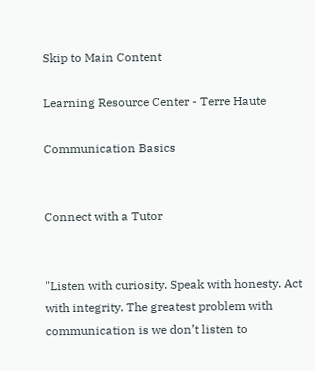Skip to Main Content

Learning Resource Center - Terre Haute

Communication Basics


Connect with a Tutor


"Listen with curiosity. Speak with honesty. Act with integrity. The greatest problem with  communication is we don’t listen to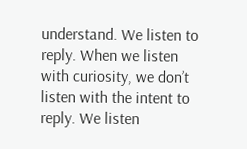understand. We listen to reply. When we listen with curiosity, we don’t listen with the intent to reply. We listen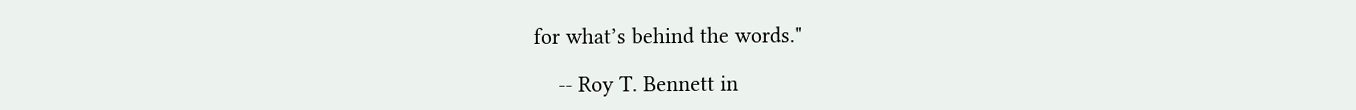for what’s behind the words."

    -- Roy T. Bennett in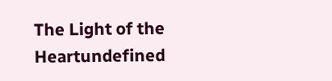The Light of the Heartundefined